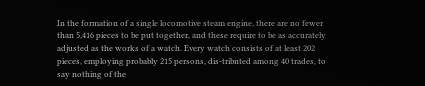In the formation of a single locomotive steam engine, there are no fewer than 5,416 pieces to be put together, and these require to be as accurately adjusted as the works of a watch. Every watch consists of at least 202 pieces, employing probably 215 persons, dis-tribnted among 40 trades, to say nothing of the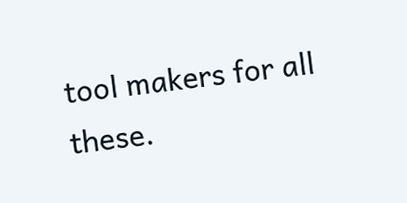tool makers for all these.